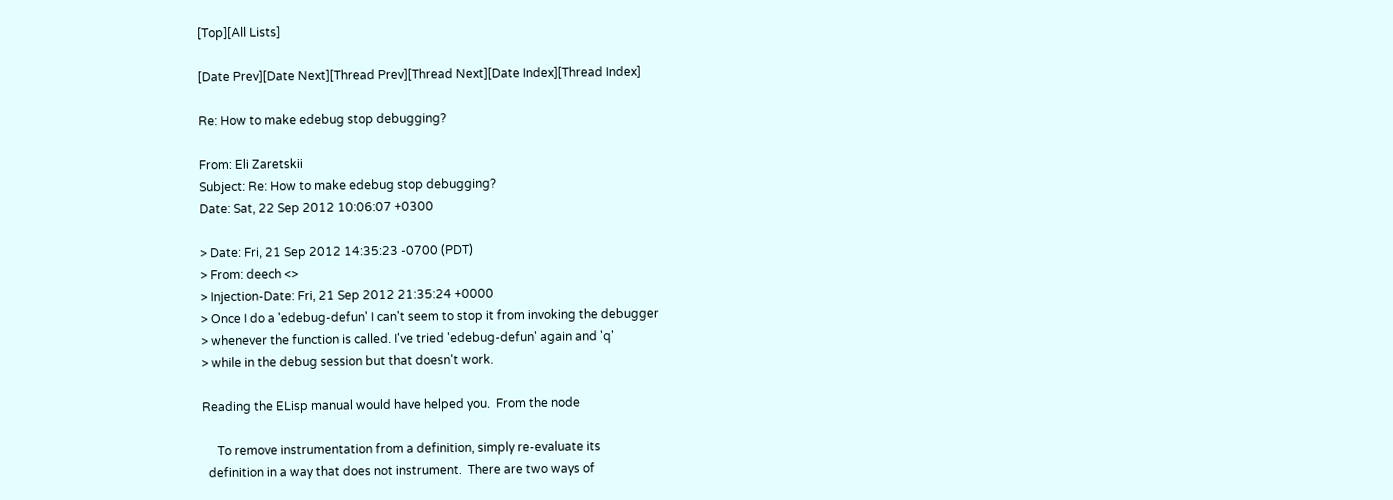[Top][All Lists]

[Date Prev][Date Next][Thread Prev][Thread Next][Date Index][Thread Index]

Re: How to make edebug stop debugging?

From: Eli Zaretskii
Subject: Re: How to make edebug stop debugging?
Date: Sat, 22 Sep 2012 10:06:07 +0300

> Date: Fri, 21 Sep 2012 14:35:23 -0700 (PDT)
> From: deech <>
> Injection-Date: Fri, 21 Sep 2012 21:35:24 +0000
> Once I do a 'edebug-defun' I can't seem to stop it from invoking the debugger
> whenever the function is called. I've tried 'edebug-defun' again and 'q'
> while in the debug session but that doesn't work.

Reading the ELisp manual would have helped you.  From the node

     To remove instrumentation from a definition, simply re-evaluate its
  definition in a way that does not instrument.  There are two ways of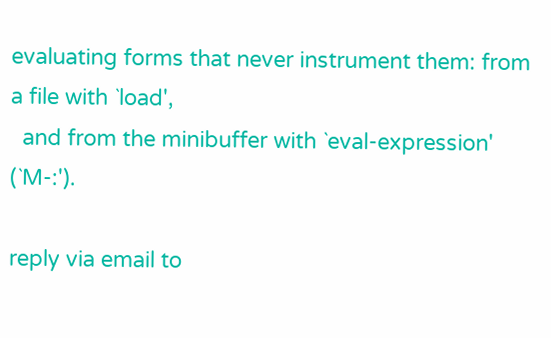evaluating forms that never instrument them: from a file with `load',
  and from the minibuffer with `eval-expression' (`M-:').

reply via email to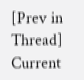[Prev in Thread] Current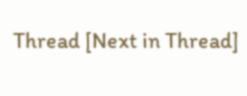Thread [Next in Thread]